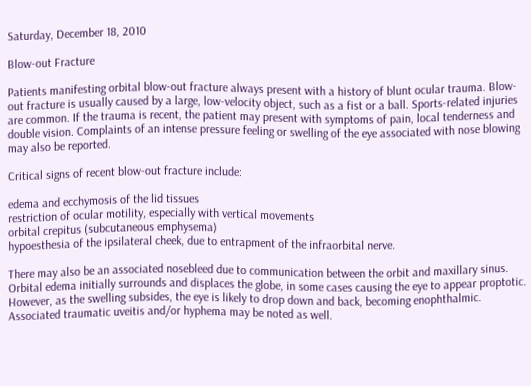Saturday, December 18, 2010

Blow-out Fracture

Patients manifesting orbital blow-out fracture always present with a history of blunt ocular trauma. Blow-out fracture is usually caused by a large, low-velocity object, such as a fist or a ball. Sports-related injuries are common. If the trauma is recent, the patient may present with symptoms of pain, local tenderness and double vision. Complaints of an intense pressure feeling or swelling of the eye associated with nose blowing may also be reported.

Critical signs of recent blow-out fracture include:

edema and ecchymosis of the lid tissues
restriction of ocular motility, especially with vertical movements
orbital crepitus (subcutaneous emphysema)
hypoesthesia of the ipsilateral cheek, due to entrapment of the infraorbital nerve.

There may also be an associated nosebleed due to communication between the orbit and maxillary sinus. Orbital edema initially surrounds and displaces the globe, in some cases causing the eye to appear proptotic. However, as the swelling subsides, the eye is likely to drop down and back, becoming enophthalmic. Associated traumatic uveitis and/or hyphema may be noted as well.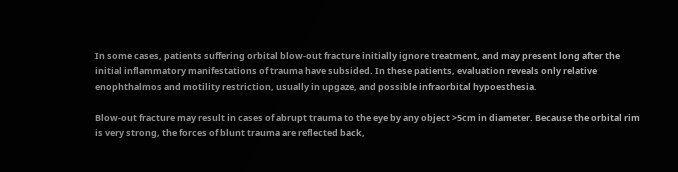In some cases, patients suffering orbital blow-out fracture initially ignore treatment, and may present long after the initial inflammatory manifestations of trauma have subsided. In these patients, evaluation reveals only relative enophthalmos and motility restriction, usually in upgaze, and possible infraorbital hypoesthesia.

Blow-out fracture may result in cases of abrupt trauma to the eye by any object >5cm in diameter. Because the orbital rim is very strong, the forces of blunt trauma are reflected back,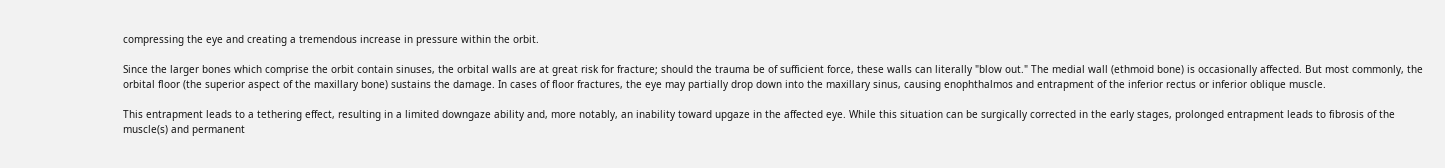compressing the eye and creating a tremendous increase in pressure within the orbit.

Since the larger bones which comprise the orbit contain sinuses, the orbital walls are at great risk for fracture; should the trauma be of sufficient force, these walls can literally "blow out." The medial wall (ethmoid bone) is occasionally affected. But most commonly, the orbital floor (the superior aspect of the maxillary bone) sustains the damage. In cases of floor fractures, the eye may partially drop down into the maxillary sinus, causing enophthalmos and entrapment of the inferior rectus or inferior oblique muscle.

This entrapment leads to a tethering effect, resulting in a limited downgaze ability and, more notably, an inability toward upgaze in the affected eye. While this situation can be surgically corrected in the early stages, prolonged entrapment leads to fibrosis of the muscle(s) and permanent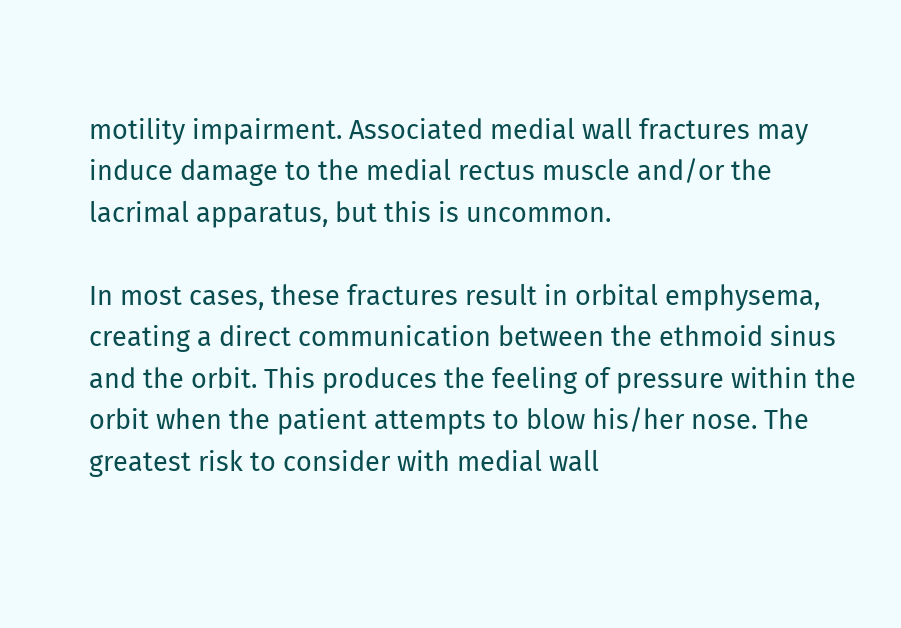motility impairment. Associated medial wall fractures may induce damage to the medial rectus muscle and/or the lacrimal apparatus, but this is uncommon.

In most cases, these fractures result in orbital emphysema, creating a direct communication between the ethmoid sinus and the orbit. This produces the feeling of pressure within the orbit when the patient attempts to blow his/her nose. The greatest risk to consider with medial wall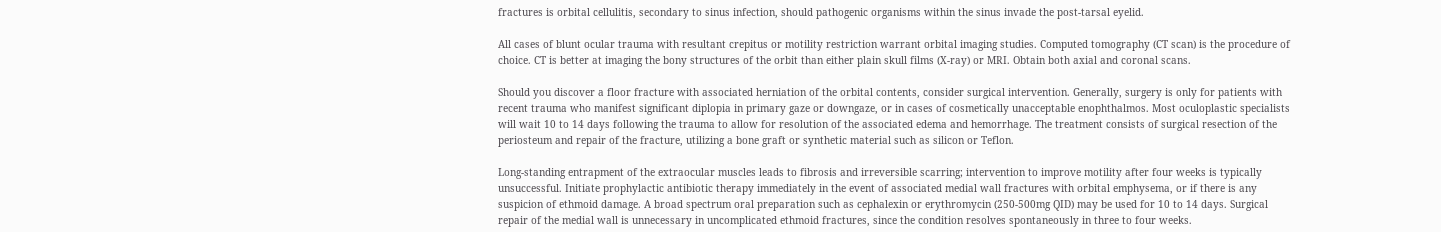fractures is orbital cellulitis, secondary to sinus infection, should pathogenic organisms within the sinus invade the post-tarsal eyelid.

All cases of blunt ocular trauma with resultant crepitus or motility restriction warrant orbital imaging studies. Computed tomography (CT scan) is the procedure of choice. CT is better at imaging the bony structures of the orbit than either plain skull films (X-ray) or MRI. Obtain both axial and coronal scans.

Should you discover a floor fracture with associated herniation of the orbital contents, consider surgical intervention. Generally, surgery is only for patients with recent trauma who manifest significant diplopia in primary gaze or downgaze, or in cases of cosmetically unacceptable enophthalmos. Most oculoplastic specialists will wait 10 to 14 days following the trauma to allow for resolution of the associated edema and hemorrhage. The treatment consists of surgical resection of the periosteum and repair of the fracture, utilizing a bone graft or synthetic material such as silicon or Teflon.

Long-standing entrapment of the extraocular muscles leads to fibrosis and irreversible scarring; intervention to improve motility after four weeks is typically unsuccessful. Initiate prophylactic antibiotic therapy immediately in the event of associated medial wall fractures with orbital emphysema, or if there is any suspicion of ethmoid damage. A broad spectrum oral preparation such as cephalexin or erythromycin (250-500mg QID) may be used for 10 to 14 days. Surgical repair of the medial wall is unnecessary in uncomplicated ethmoid fractures, since the condition resolves spontaneously in three to four weeks.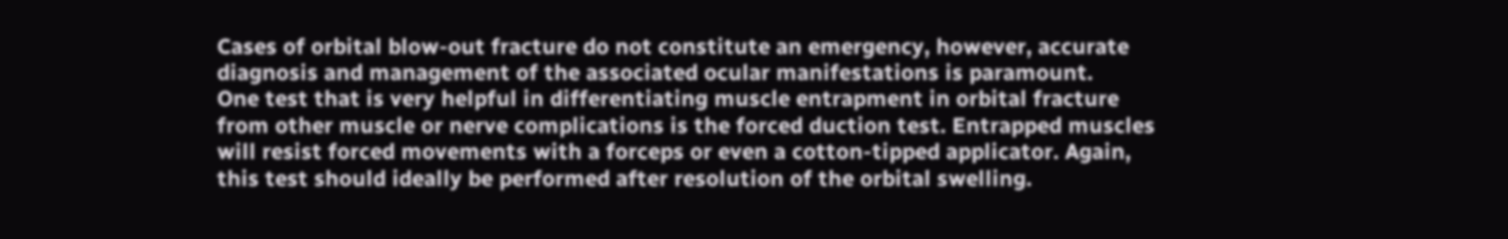Cases of orbital blow-out fracture do not constitute an emergency, however, accurate diagnosis and management of the associated ocular manifestations is paramount.
One test that is very helpful in differentiating muscle entrapment in orbital fracture from other muscle or nerve complications is the forced duction test. Entrapped muscles will resist forced movements with a forceps or even a cotton-tipped applicator. Again, this test should ideally be performed after resolution of the orbital swelling.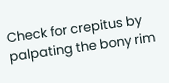Check for crepitus by palpating the bony rim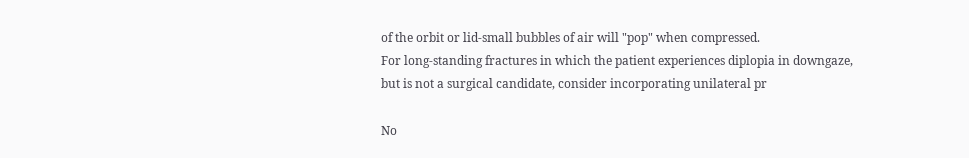of the orbit or lid-small bubbles of air will "pop" when compressed.
For long-standing fractures in which the patient experiences diplopia in downgaze, but is not a surgical candidate, consider incorporating unilateral pr

No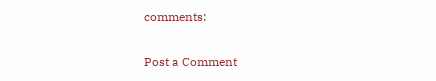comments:

Post a Comment